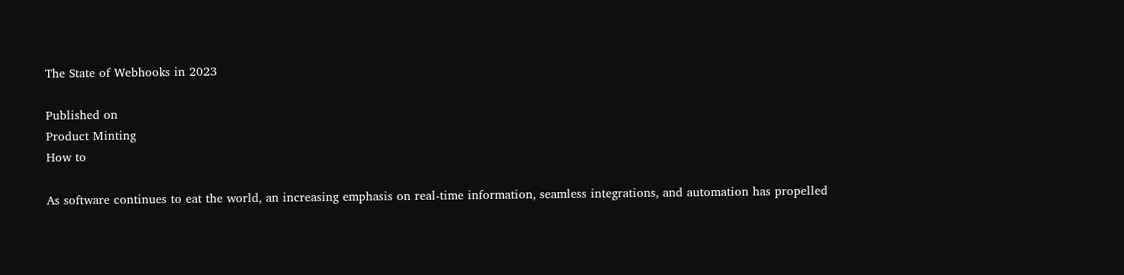The State of Webhooks in 2023

Published on
Product Minting
How to

As software continues to eat the world, an increasing emphasis on real-time information, seamless integrations, and automation has propelled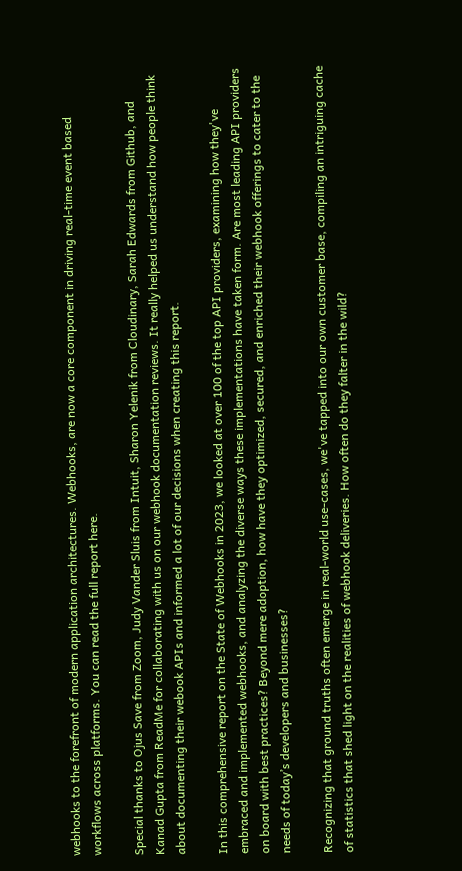webhooks to the forefront of modern application architectures. Webhooks, are now a core component in driving real-time event based workflows across platforms. You can read the full report here.

Special thanks to Ojus Save from Zoom, Judy Vander Sluis from Intuit, Sharon Yelenik from Cloudinary, Sarah Edwards from Github, and Kanad Gupta from ReadMe for collaborating with us on our webhook documentation reviews. It really helped us understand how people think about documenting their webook APIs and informed a lot of our decisions when creating this report.

In this comprehensive report on the State of Webhooks in 2023, we looked at over 100 of the top API providers, examining how they've embraced and implemented webhooks, and analyzing the diverse ways these implementations have taken form. Are most leading API providers on board with best practices? Beyond mere adoption, how have they optimized, secured, and enriched their webhook offerings to cater to the needs of today’s developers and businesses?

Recognizing that ground truths often emerge in real-world use-cases, we've tapped into our own customer base, compiling an intriguing cache of statistics that shed light on the realities of webhook deliveries. How often do they falter in the wild?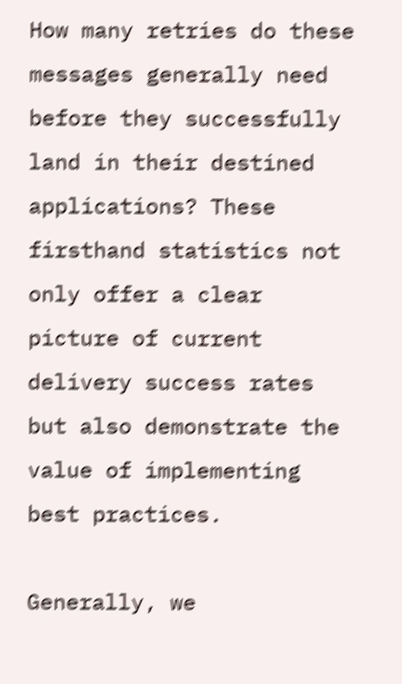How many retries do these messages generally need before they successfully land in their destined applications? These firsthand statistics not only offer a clear picture of current delivery success rates but also demonstrate the value of implementing best practices.

Generally, we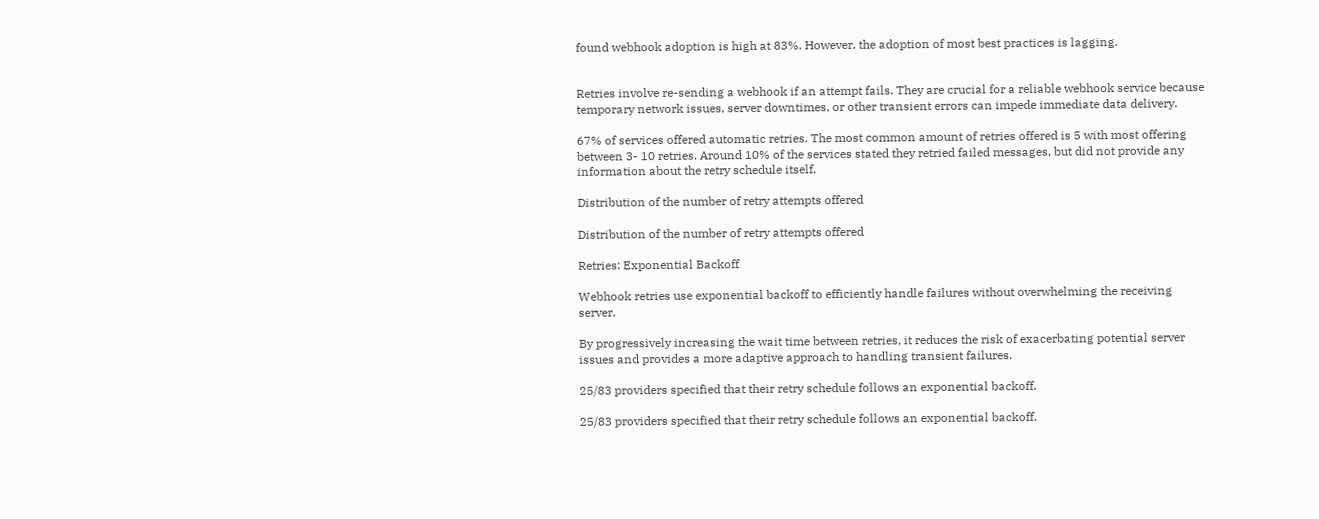found webhook adoption is high at 83%. However, the adoption of most best practices is lagging.


Retries involve re-sending a webhook if an attempt fails. They are crucial for a reliable webhook service because temporary network issues, server downtimes, or other transient errors can impede immediate data delivery.

67% of services offered automatic retries. The most common amount of retries offered is 5 with most offering between 3- 10 retries. Around 10% of the services stated they retried failed messages, but did not provide any information about the retry schedule itself.

Distribution of the number of retry attempts offered

Distribution of the number of retry attempts offered

Retries: Exponential Backoff

Webhook retries use exponential backoff to efficiently handle failures without overwhelming the receiving server.

By progressively increasing the wait time between retries, it reduces the risk of exacerbating potential server issues and provides a more adaptive approach to handling transient failures.

25/83 providers specified that their retry schedule follows an exponential backoff.

25/83 providers specified that their retry schedule follows an exponential backoff.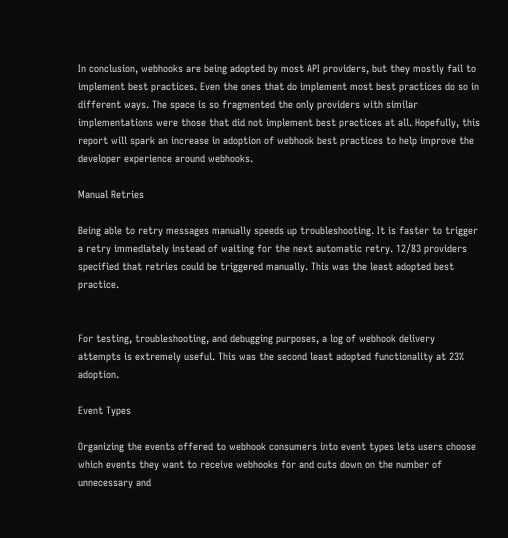In conclusion, webhooks are being adopted by most API providers, but they mostly fail to implement best practices. Even the ones that do implement most best practices do so in different ways. The space is so fragmented the only providers with similar implementations were those that did not implement best practices at all. Hopefully, this report will spark an increase in adoption of webhook best practices to help improve the developer experience around webhooks.

Manual Retries

Being able to retry messages manually speeds up troubleshooting. It is faster to trigger a retry immediately instead of waiting for the next automatic retry. 12/83 providers specified that retries could be triggered manually. This was the least adopted best practice.


For testing, troubleshooting, and debugging purposes, a log of webhook delivery attempts is extremely useful. This was the second least adopted functionality at 23% adoption.

Event Types

Organizing the events offered to webhook consumers into event types lets users choose which events they want to receive webhooks for and cuts down on the number of unnecessary and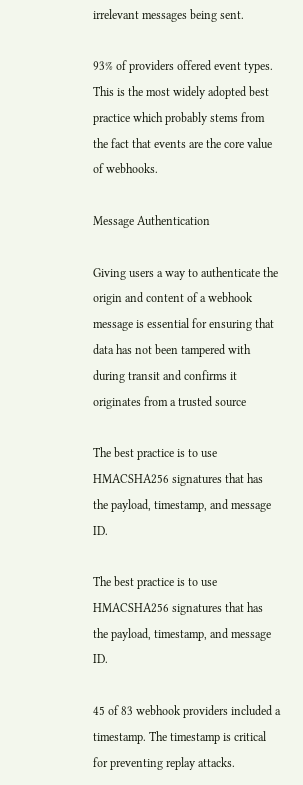irrelevant messages being sent.

93% of providers offered event types. This is the most widely adopted best practice which probably stems from the fact that events are the core value of webhooks.

Message Authentication

Giving users a way to authenticate the origin and content of a webhook message is essential for ensuring that data has not been tampered with during transit and confirms it originates from a trusted source

The best practice is to use HMACSHA256 signatures that has the payload, timestamp, and message ID.

The best practice is to use HMACSHA256 signatures that has the payload, timestamp, and message ID.

45 of 83 webhook providers included a timestamp. The timestamp is critical for preventing replay attacks.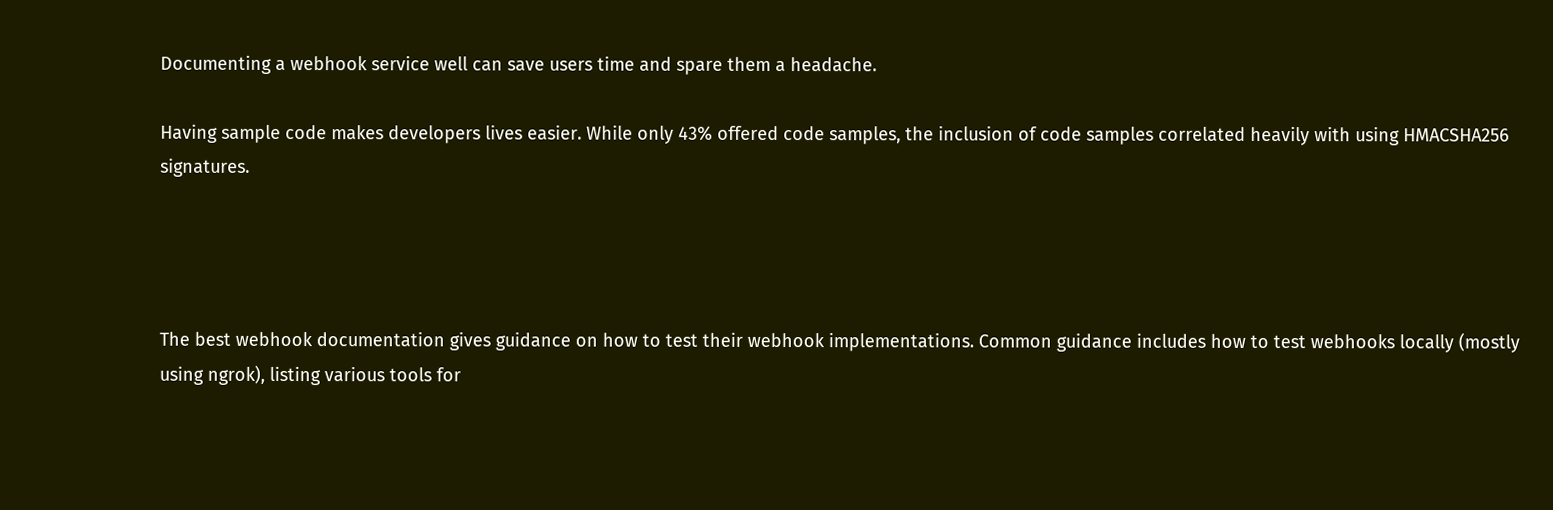Documenting a webhook service well can save users time and spare them a headache.

Having sample code makes developers lives easier. While only 43% offered code samples, the inclusion of code samples correlated heavily with using HMACSHA256 signatures.




The best webhook documentation gives guidance on how to test their webhook implementations. Common guidance includes how to test webhooks locally (mostly using ngrok), listing various tools for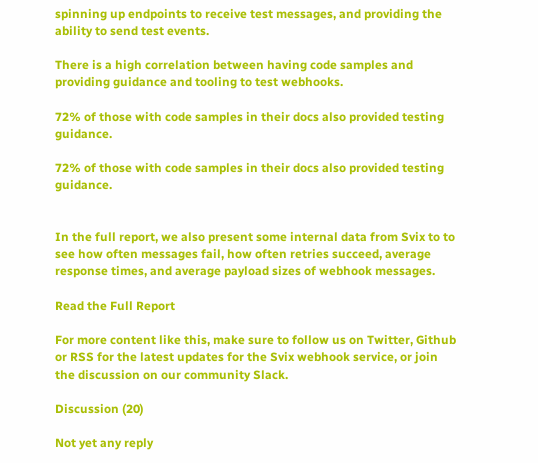spinning up endpoints to receive test messages, and providing the ability to send test events.

There is a high correlation between having code samples and providing guidance and tooling to test webhooks.

72% of those with code samples in their docs also provided testing guidance.

72% of those with code samples in their docs also provided testing guidance.


In the full report, we also present some internal data from Svix to to see how often messages fail, how often retries succeed, average response times, and average payload sizes of webhook messages.

Read the Full Report

For more content like this, make sure to follow us on Twitter, Github or RSS for the latest updates for the Svix webhook service, or join the discussion on our community Slack.

Discussion (20)

Not yet any reply